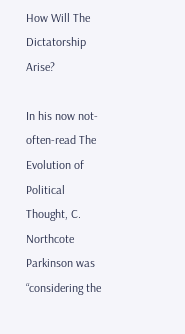How Will The Dictatorship Arise?

In his now not-often-read The Evolution of Political Thought, C. Northcote Parkinson was “considering the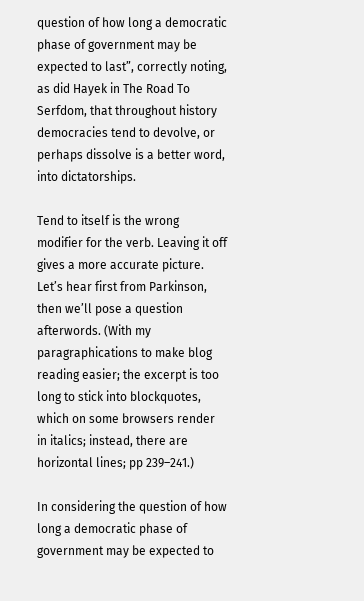question of how long a democratic phase of government may be expected to last”, correctly noting, as did Hayek in The Road To Serfdom, that throughout history democracies tend to devolve, or perhaps dissolve is a better word, into dictatorships.

Tend to itself is the wrong modifier for the verb. Leaving it off gives a more accurate picture. Let’s hear first from Parkinson, then we’ll pose a question afterwords. (With my paragraphications to make blog reading easier; the excerpt is too long to stick into blockquotes, which on some browsers render in italics; instead, there are horizontal lines; pp 239–241.)

In considering the question of how long a democratic phase of government may be expected to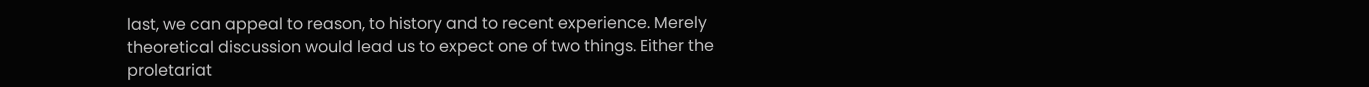last, we can appeal to reason, to history and to recent experience. Merely theoretical discussion would lead us to expect one of two things. Either the proletariat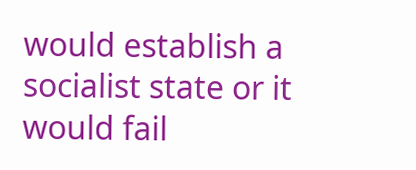would establish a socialist state or it would fail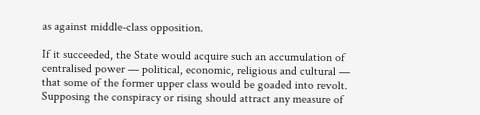as against middle-class opposition.

If it succeeded, the State would acquire such an accumulation of centralised power — political, economic, religious and cultural — that some of the former upper class would be goaded into revolt. Supposing the conspiracy or rising should attract any measure of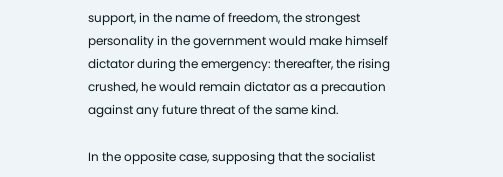support, in the name of freedom, the strongest personality in the government would make himself dictator during the emergency: thereafter, the rising crushed, he would remain dictator as a precaution against any future threat of the same kind.

In the opposite case, supposing that the socialist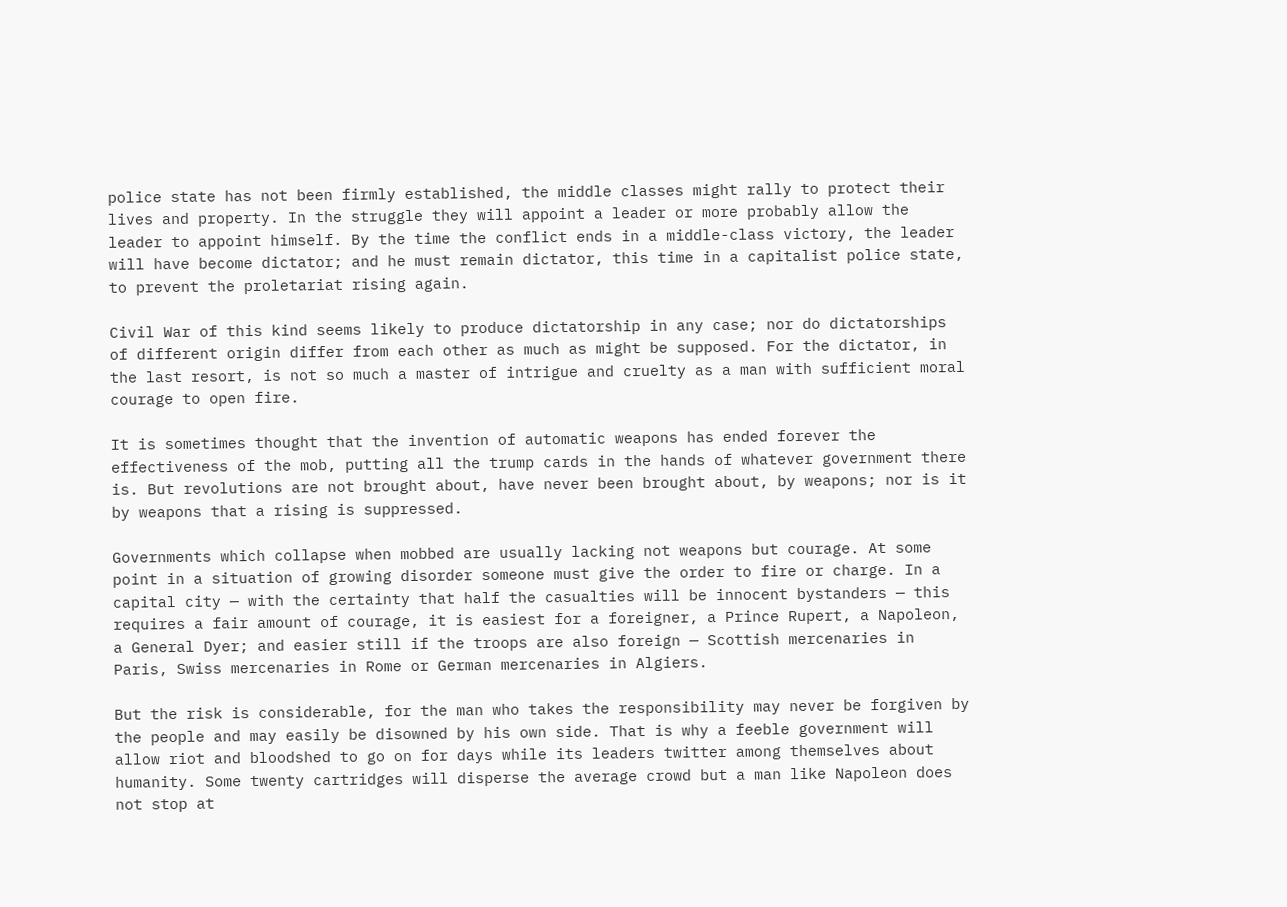police state has not been firmly established, the middle classes might rally to protect their lives and property. In the struggle they will appoint a leader or more probably allow the leader to appoint himself. By the time the conflict ends in a middle-class victory, the leader will have become dictator; and he must remain dictator, this time in a capitalist police state, to prevent the proletariat rising again.

Civil War of this kind seems likely to produce dictatorship in any case; nor do dictatorships of different origin differ from each other as much as might be supposed. For the dictator, in the last resort, is not so much a master of intrigue and cruelty as a man with sufficient moral courage to open fire.

It is sometimes thought that the invention of automatic weapons has ended forever the effectiveness of the mob, putting all the trump cards in the hands of whatever government there is. But revolutions are not brought about, have never been brought about, by weapons; nor is it by weapons that a rising is suppressed.

Governments which collapse when mobbed are usually lacking not weapons but courage. At some point in a situation of growing disorder someone must give the order to fire or charge. In a capital city — with the certainty that half the casualties will be innocent bystanders — this requires a fair amount of courage, it is easiest for a foreigner, a Prince Rupert, a Napoleon, a General Dyer; and easier still if the troops are also foreign — Scottish mercenaries in Paris, Swiss mercenaries in Rome or German mercenaries in Algiers.

But the risk is considerable, for the man who takes the responsibility may never be forgiven by the people and may easily be disowned by his own side. That is why a feeble government will allow riot and bloodshed to go on for days while its leaders twitter among themselves about humanity. Some twenty cartridges will disperse the average crowd but a man like Napoleon does not stop at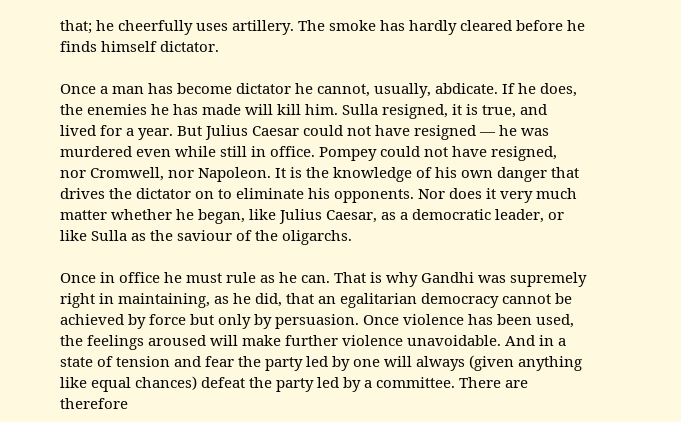that; he cheerfully uses artillery. The smoke has hardly cleared before he finds himself dictator.

Once a man has become dictator he cannot, usually, abdicate. If he does, the enemies he has made will kill him. Sulla resigned, it is true, and lived for a year. But Julius Caesar could not have resigned — he was murdered even while still in office. Pompey could not have resigned, nor Cromwell, nor Napoleon. It is the knowledge of his own danger that drives the dictator on to eliminate his opponents. Nor does it very much matter whether he began, like Julius Caesar, as a democratic leader, or like Sulla as the saviour of the oligarchs.

Once in office he must rule as he can. That is why Gandhi was supremely right in maintaining, as he did, that an egalitarian democracy cannot be achieved by force but only by persuasion. Once violence has been used, the feelings aroused will make further violence unavoidable. And in a state of tension and fear the party led by one will always (given anything like equal chances) defeat the party led by a committee. There are therefore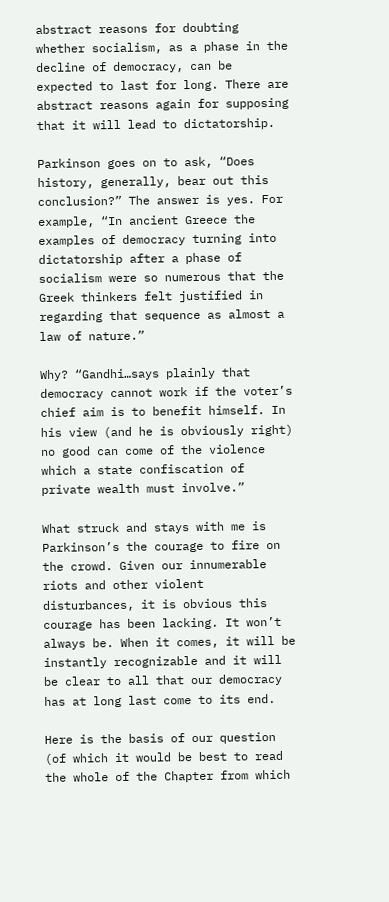abstract reasons for doubting whether socialism, as a phase in the decline of democracy, can be expected to last for long. There are abstract reasons again for supposing that it will lead to dictatorship.

Parkinson goes on to ask, “Does history, generally, bear out this conclusion?” The answer is yes. For example, “In ancient Greece the examples of democracy turning into dictatorship after a phase of socialism were so numerous that the Greek thinkers felt justified in regarding that sequence as almost a law of nature.”

Why? “Gandhi…says plainly that democracy cannot work if the voter’s chief aim is to benefit himself. In his view (and he is obviously right) no good can come of the violence which a state confiscation of private wealth must involve.”

What struck and stays with me is Parkinson’s the courage to fire on the crowd. Given our innumerable riots and other violent disturbances, it is obvious this courage has been lacking. It won’t always be. When it comes, it will be instantly recognizable and it will be clear to all that our democracy has at long last come to its end.

Here is the basis of our question (of which it would be best to read the whole of the Chapter from which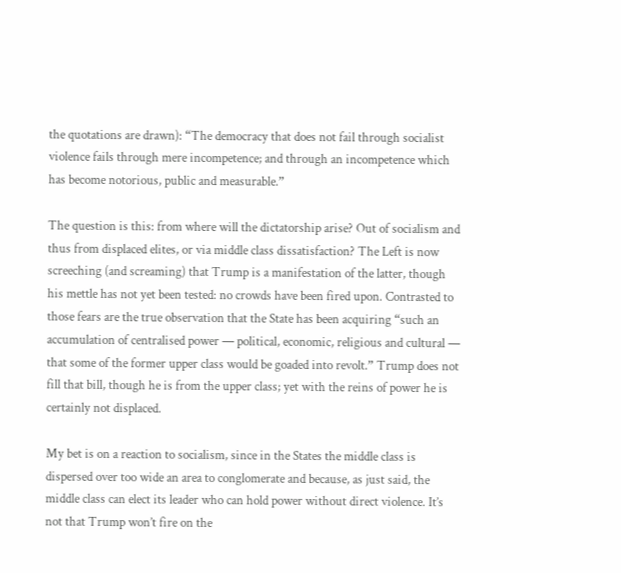the quotations are drawn): “The democracy that does not fail through socialist violence fails through mere incompetence; and through an incompetence which has become notorious, public and measurable.”

The question is this: from where will the dictatorship arise? Out of socialism and thus from displaced elites, or via middle class dissatisfaction? The Left is now screeching (and screaming) that Trump is a manifestation of the latter, though his mettle has not yet been tested: no crowds have been fired upon. Contrasted to those fears are the true observation that the State has been acquiring “such an accumulation of centralised power — political, economic, religious and cultural — that some of the former upper class would be goaded into revolt.” Trump does not fill that bill, though he is from the upper class; yet with the reins of power he is certainly not displaced.

My bet is on a reaction to socialism, since in the States the middle class is dispersed over too wide an area to conglomerate and because, as just said, the middle class can elect its leader who can hold power without direct violence. It’s not that Trump won’t fire on the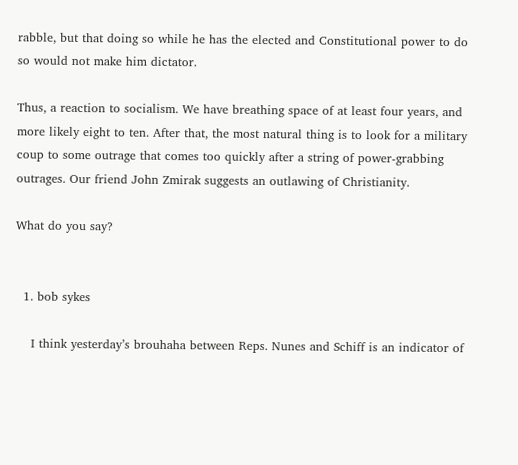rabble, but that doing so while he has the elected and Constitutional power to do so would not make him dictator.

Thus, a reaction to socialism. We have breathing space of at least four years, and more likely eight to ten. After that, the most natural thing is to look for a military coup to some outrage that comes too quickly after a string of power-grabbing outrages. Our friend John Zmirak suggests an outlawing of Christianity.

What do you say?


  1. bob sykes

    I think yesterday’s brouhaha between Reps. Nunes and Schiff is an indicator of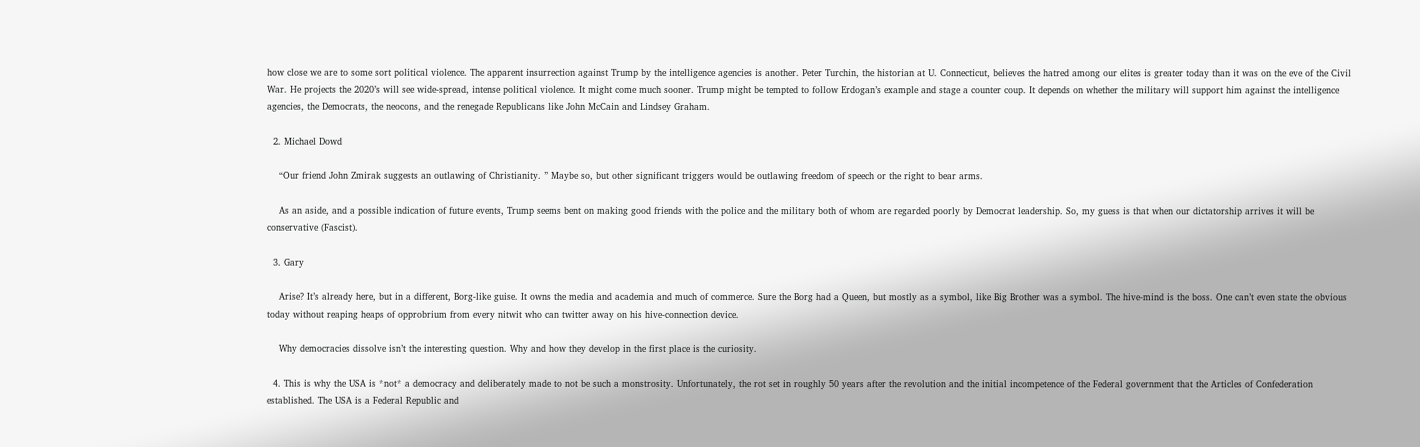how close we are to some sort political violence. The apparent insurrection against Trump by the intelligence agencies is another. Peter Turchin, the historian at U. Connecticut, believes the hatred among our elites is greater today than it was on the eve of the Civil War. He projects the 2020’s will see wide-spread, intense political violence. It might come much sooner. Trump might be tempted to follow Erdogan’s example and stage a counter coup. It depends on whether the military will support him against the intelligence agencies, the Democrats, the neocons, and the renegade Republicans like John McCain and Lindsey Graham.

  2. Michael Dowd

    “Our friend John Zmirak suggests an outlawing of Christianity. ” Maybe so, but other significant triggers would be outlawing freedom of speech or the right to bear arms.

    As an aside, and a possible indication of future events, Trump seems bent on making good friends with the police and the military both of whom are regarded poorly by Democrat leadership. So, my guess is that when our dictatorship arrives it will be conservative (Fascist).

  3. Gary

    Arise? It’s already here, but in a different, Borg-like guise. It owns the media and academia and much of commerce. Sure the Borg had a Queen, but mostly as a symbol, like Big Brother was a symbol. The hive-mind is the boss. One can’t even state the obvious today without reaping heaps of opprobrium from every nitwit who can twitter away on his hive-connection device.

    Why democracies dissolve isn’t the interesting question. Why and how they develop in the first place is the curiosity.

  4. This is why the USA is *not* a democracy and deliberately made to not be such a monstrosity. Unfortunately, the rot set in roughly 50 years after the revolution and the initial incompetence of the Federal government that the Articles of Confederation established. The USA is a Federal Republic and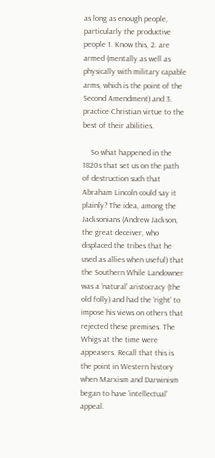as long as enough people, particularly the productive people 1. Know this, 2. are armed (mentally as well as physically with military capable arms, which is the point of the Second Amendment) and 3. practice Christian virtue to the best of their abilities.

    So what happened in the 1820s that set us on the path of destruction such that Abraham Lincoln could say it plainly? The idea, among the Jacksonians (Andrew Jackson, the great deceiver, who displaced the tribes that he used as allies when useful) that the Southern While Landowner was a ‘natural’ aristocracy (the old folly) and had the ‘right’ to impose his views on others that rejected these premises. The Whigs at the time were appeasers. Recall that this is the point in Western history when Marxism and Darwinism began to have ‘intellectual’ appeal.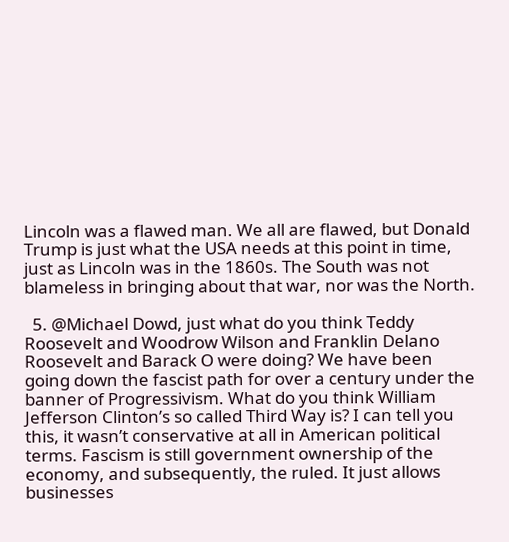Lincoln was a flawed man. We all are flawed, but Donald Trump is just what the USA needs at this point in time, just as Lincoln was in the 1860s. The South was not blameless in bringing about that war, nor was the North.

  5. @Michael Dowd, just what do you think Teddy Roosevelt and Woodrow Wilson and Franklin Delano Roosevelt and Barack O were doing? We have been going down the fascist path for over a century under the banner of Progressivism. What do you think William Jefferson Clinton’s so called Third Way is? I can tell you this, it wasn’t conservative at all in American political terms. Fascism is still government ownership of the economy, and subsequently, the ruled. It just allows businesses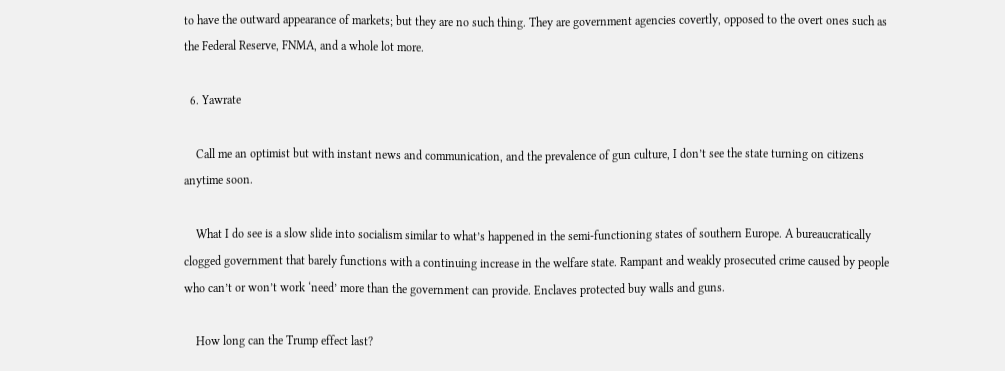to have the outward appearance of markets; but they are no such thing. They are government agencies covertly, opposed to the overt ones such as the Federal Reserve, FNMA, and a whole lot more.

  6. Yawrate

    Call me an optimist but with instant news and communication, and the prevalence of gun culture, I don’t see the state turning on citizens anytime soon.

    What I do see is a slow slide into socialism similar to what’s happened in the semi-functioning states of southern Europe. A bureaucratically clogged government that barely functions with a continuing increase in the welfare state. Rampant and weakly prosecuted crime caused by people who can’t or won’t work ‘need’ more than the government can provide. Enclaves protected buy walls and guns.

    How long can the Trump effect last?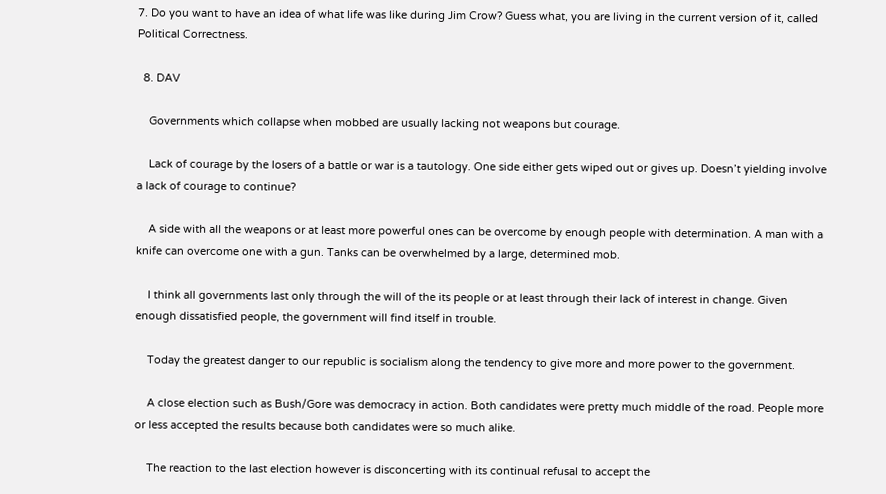7. Do you want to have an idea of what life was like during Jim Crow? Guess what, you are living in the current version of it, called Political Correctness.

  8. DAV

    Governments which collapse when mobbed are usually lacking not weapons but courage.

    Lack of courage by the losers of a battle or war is a tautology. One side either gets wiped out or gives up. Doesn’t yielding involve a lack of courage to continue?

    A side with all the weapons or at least more powerful ones can be overcome by enough people with determination. A man with a knife can overcome one with a gun. Tanks can be overwhelmed by a large, determined mob.

    I think all governments last only through the will of the its people or at least through their lack of interest in change. Given enough dissatisfied people, the government will find itself in trouble.

    Today the greatest danger to our republic is socialism along the tendency to give more and more power to the government.

    A close election such as Bush/Gore was democracy in action. Both candidates were pretty much middle of the road. People more or less accepted the results because both candidates were so much alike.

    The reaction to the last election however is disconcerting with its continual refusal to accept the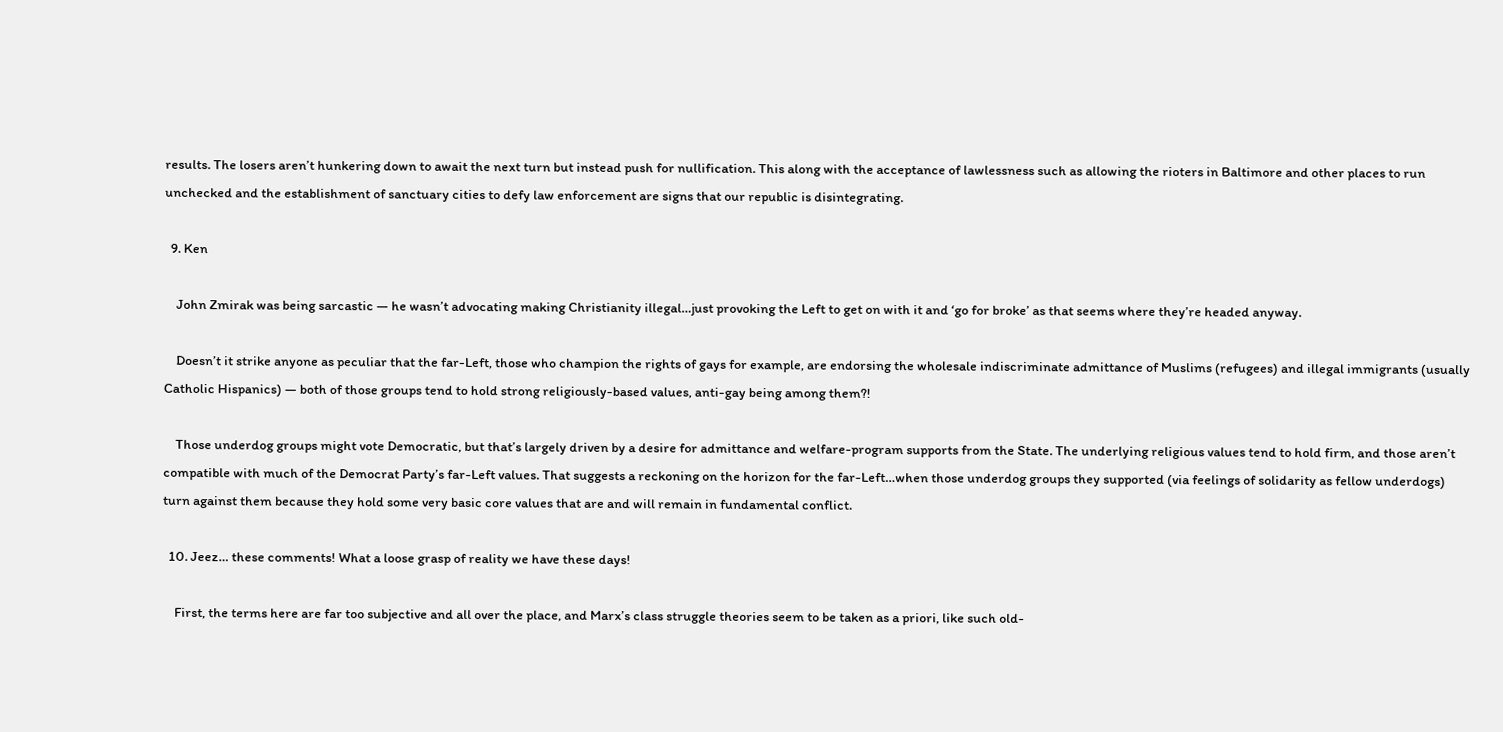results. The losers aren’t hunkering down to await the next turn but instead push for nullification. This along with the acceptance of lawlessness such as allowing the rioters in Baltimore and other places to run unchecked and the establishment of sanctuary cities to defy law enforcement are signs that our republic is disintegrating.

  9. Ken

    John Zmirak was being sarcastic — he wasn’t advocating making Christianity illegal…just provoking the Left to get on with it and ‘go for broke’ as that seems where they’re headed anyway.

    Doesn’t it strike anyone as peculiar that the far-Left, those who champion the rights of gays for example, are endorsing the wholesale indiscriminate admittance of Muslims (refugees) and illegal immigrants (usually Catholic Hispanics) — both of those groups tend to hold strong religiously-based values, anti-gay being among them?!

    Those underdog groups might vote Democratic, but that’s largely driven by a desire for admittance and welfare-program supports from the State. The underlying religious values tend to hold firm, and those aren’t compatible with much of the Democrat Party’s far-Left values. That suggests a reckoning on the horizon for the far-Left…when those underdog groups they supported (via feelings of solidarity as fellow underdogs) turn against them because they hold some very basic core values that are and will remain in fundamental conflict.

  10. Jeez… these comments! What a loose grasp of reality we have these days!

    First, the terms here are far too subjective and all over the place, and Marx’s class struggle theories seem to be taken as a priori, like such old-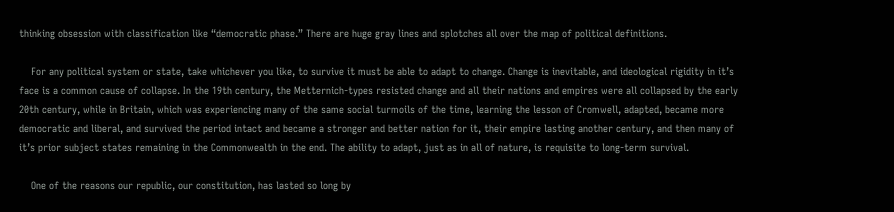thinking obsession with classification like “democratic phase.” There are huge gray lines and splotches all over the map of political definitions.

    For any political system or state, take whichever you like, to survive it must be able to adapt to change. Change is inevitable, and ideological rigidity in it’s face is a common cause of collapse. In the 19th century, the Metternich-types resisted change and all their nations and empires were all collapsed by the early 20th century, while in Britain, which was experiencing many of the same social turmoils of the time, learning the lesson of Cromwell, adapted, became more democratic and liberal, and survived the period intact and became a stronger and better nation for it, their empire lasting another century, and then many of it’s prior subject states remaining in the Commonwealth in the end. The ability to adapt, just as in all of nature, is requisite to long-term survival.

    One of the reasons our republic, our constitution, has lasted so long by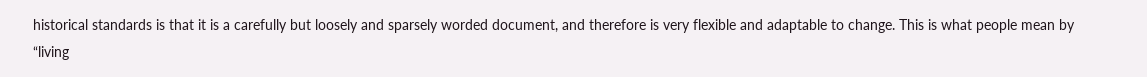historical standards is that it is a carefully but loosely and sparsely worded document, and therefore is very flexible and adaptable to change. This is what people mean by “living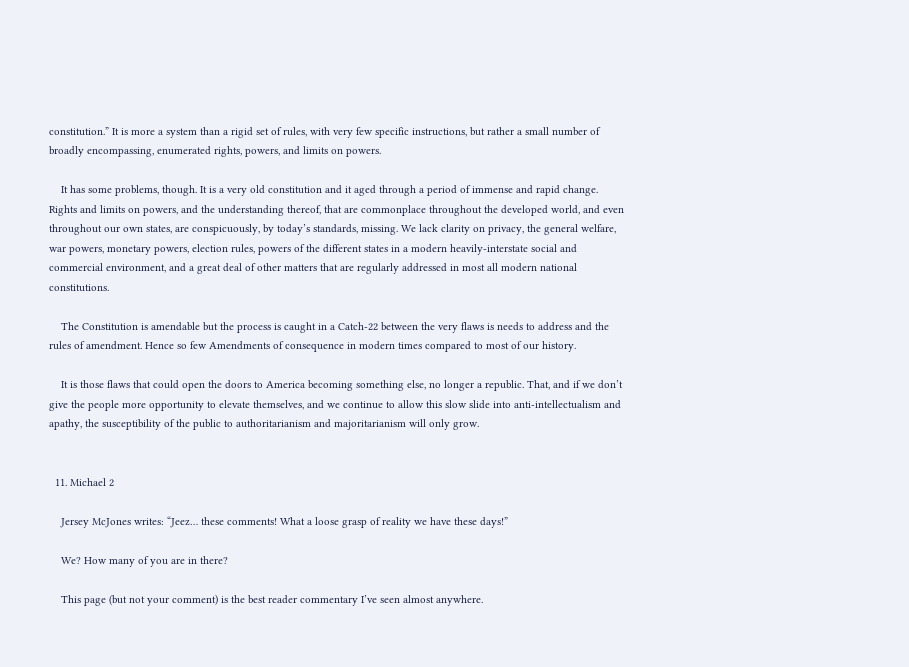constitution.” It is more a system than a rigid set of rules, with very few specific instructions, but rather a small number of broadly encompassing, enumerated rights, powers, and limits on powers.

    It has some problems, though. It is a very old constitution and it aged through a period of immense and rapid change. Rights and limits on powers, and the understanding thereof, that are commonplace throughout the developed world, and even throughout our own states, are conspicuously, by today’s standards, missing. We lack clarity on privacy, the general welfare, war powers, monetary powers, election rules, powers of the different states in a modern heavily-interstate social and commercial environment, and a great deal of other matters that are regularly addressed in most all modern national constitutions.

    The Constitution is amendable but the process is caught in a Catch-22 between the very flaws is needs to address and the rules of amendment. Hence so few Amendments of consequence in modern times compared to most of our history.

    It is those flaws that could open the doors to America becoming something else, no longer a republic. That, and if we don’t give the people more opportunity to elevate themselves, and we continue to allow this slow slide into anti-intellectualism and apathy, the susceptibility of the public to authoritarianism and majoritarianism will only grow.


  11. Michael 2

    Jersey McJones writes: “Jeez… these comments! What a loose grasp of reality we have these days!”

    We? How many of you are in there?

    This page (but not your comment) is the best reader commentary I’ve seen almost anywhere.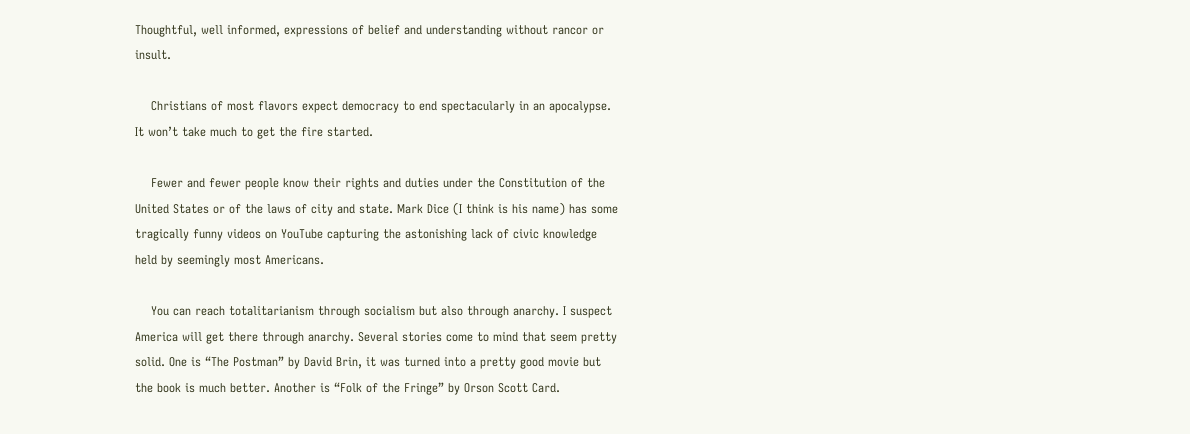Thoughtful, well informed, expressions of belief and understanding without rancor or insult.

    Christians of most flavors expect democracy to end spectacularly in an apocalypse. It won’t take much to get the fire started.

    Fewer and fewer people know their rights and duties under the Constitution of the United States or of the laws of city and state. Mark Dice (I think is his name) has some tragically funny videos on YouTube capturing the astonishing lack of civic knowledge held by seemingly most Americans.

    You can reach totalitarianism through socialism but also through anarchy. I suspect America will get there through anarchy. Several stories come to mind that seem pretty solid. One is “The Postman” by David Brin, it was turned into a pretty good movie but the book is much better. Another is “Folk of the Fringe” by Orson Scott Card.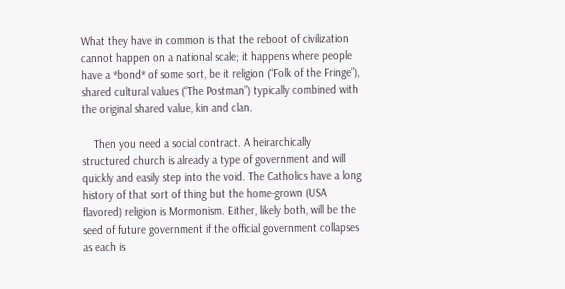What they have in common is that the reboot of civilization cannot happen on a national scale; it happens where people have a *bond* of some sort, be it religion (“Folk of the Fringe”), shared cultural values (“The Postman”) typically combined with the original shared value, kin and clan.

    Then you need a social contract. A heirarchically structured church is already a type of government and will quickly and easily step into the void. The Catholics have a long history of that sort of thing but the home-grown (USA flavored) religion is Mormonism. Either, likely both, will be the seed of future government if the official government collapses as each is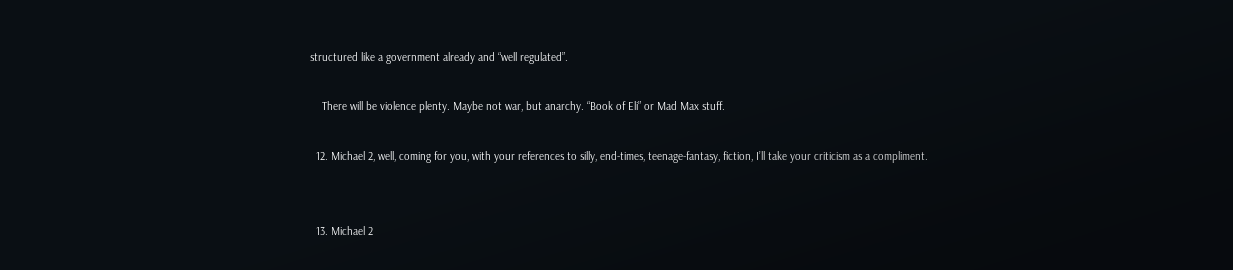structured like a government already and “well regulated”.

    There will be violence plenty. Maybe not war, but anarchy. “Book of Eli” or Mad Max stuff.

  12. Michael 2, well, coming for you, with your references to silly, end-times, teenage-fantasy, fiction, I’ll take your criticism as a compliment.


  13. Michael 2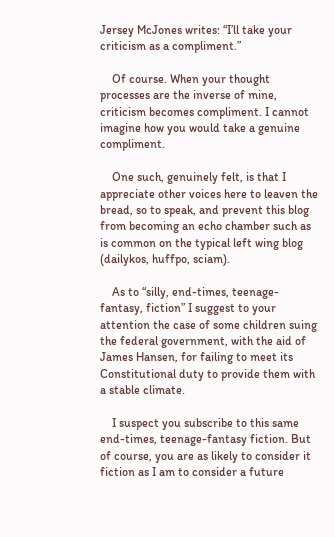Jersey McJones writes: “I’ll take your criticism as a compliment.”

    Of course. When your thought processes are the inverse of mine, criticism becomes compliment. I cannot imagine how you would take a genuine compliment.

    One such, genuinely felt, is that I appreciate other voices here to leaven the bread, so to speak, and prevent this blog from becoming an echo chamber such as is common on the typical left wing blog (dailykos, huffpo, sciam).

    As to “silly, end-times, teenage-fantasy, fiction” I suggest to your attention the case of some children suing the federal government, with the aid of James Hansen, for failing to meet its Constitutional duty to provide them with a stable climate.

    I suspect you subscribe to this same end-times, teenage-fantasy fiction. But of course, you are as likely to consider it fiction as I am to consider a future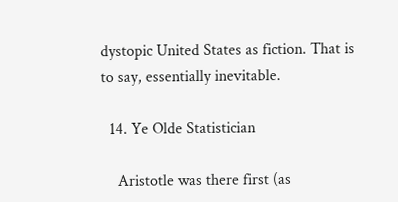dystopic United States as fiction. That is to say, essentially inevitable.

  14. Ye Olde Statistician

    Aristotle was there first (as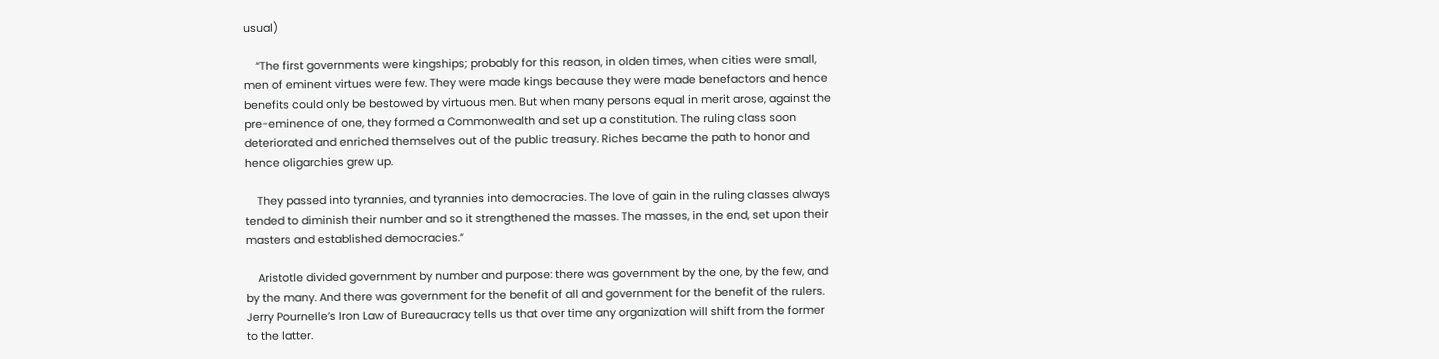usual)

    “The first governments were kingships; probably for this reason, in olden times, when cities were small, men of eminent virtues were few. They were made kings because they were made benefactors and hence benefits could only be bestowed by virtuous men. But when many persons equal in merit arose, against the pre-eminence of one, they formed a Commonwealth and set up a constitution. The ruling class soon deteriorated and enriched themselves out of the public treasury. Riches became the path to honor and hence oligarchies grew up.

    They passed into tyrannies, and tyrannies into democracies. The love of gain in the ruling classes always tended to diminish their number and so it strengthened the masses. The masses, in the end, set upon their masters and established democracies.”

    Aristotle divided government by number and purpose: there was government by the one, by the few, and by the many. And there was government for the benefit of all and government for the benefit of the rulers. Jerry Pournelle’s Iron Law of Bureaucracy tells us that over time any organization will shift from the former to the latter.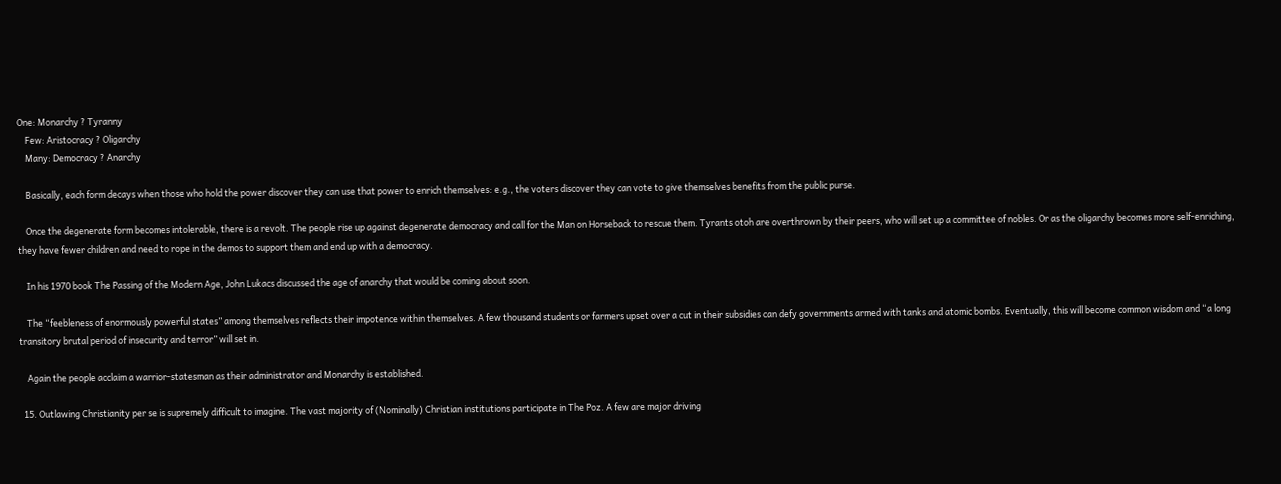One: Monarchy ? Tyranny
    Few: Aristocracy ? Oligarchy
    Many: Democracy ? Anarchy

    Basically, each form decays when those who hold the power discover they can use that power to enrich themselves: e.g., the voters discover they can vote to give themselves benefits from the public purse.

    Once the degenerate form becomes intolerable, there is a revolt. The people rise up against degenerate democracy and call for the Man on Horseback to rescue them. Tyrants otoh are overthrown by their peers, who will set up a committee of nobles. Or as the oligarchy becomes more self-enriching, they have fewer children and need to rope in the demos to support them and end up with a democracy.

    In his 1970 book The Passing of the Modern Age, John Lukacs discussed the age of anarchy that would be coming about soon.

    The “feebleness of enormously powerful states” among themselves reflects their impotence within themselves. A few thousand students or farmers upset over a cut in their subsidies can defy governments armed with tanks and atomic bombs. Eventually, this will become common wisdom and “a long transitory brutal period of insecurity and terror” will set in.

    Again the people acclaim a warrior-statesman as their administrator and Monarchy is established.

  15. Outlawing Christianity per se is supremely difficult to imagine. The vast majority of (Nominally) Christian institutions participate in The Poz. A few are major driving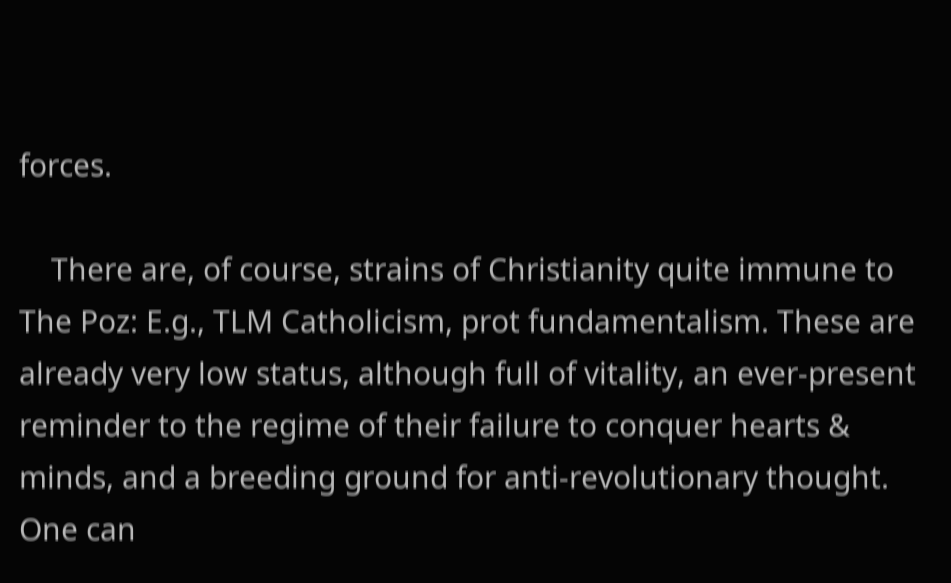forces.

    There are, of course, strains of Christianity quite immune to The Poz: E.g., TLM Catholicism, prot fundamentalism. These are already very low status, although full of vitality, an ever-present reminder to the regime of their failure to conquer hearts & minds, and a breeding ground for anti-revolutionary thought. One can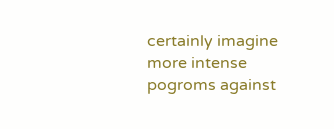certainly imagine more intense pogroms against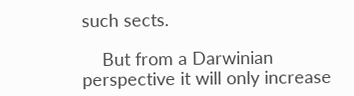such sects.

    But from a Darwinian perspective it will only increase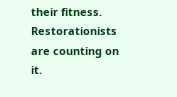their fitness. Restorationists are counting on it.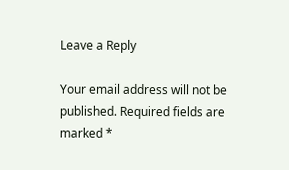Leave a Reply

Your email address will not be published. Required fields are marked *